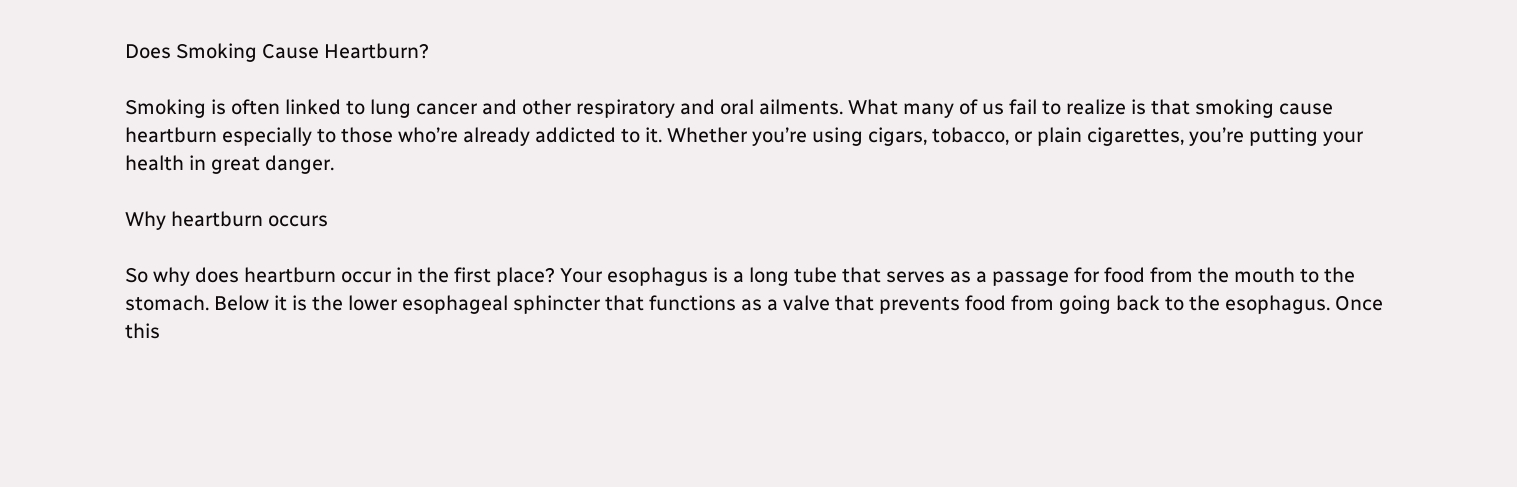Does Smoking Cause Heartburn?

Smoking is often linked to lung cancer and other respiratory and oral ailments. What many of us fail to realize is that smoking cause heartburn especially to those who’re already addicted to it. Whether you’re using cigars, tobacco, or plain cigarettes, you’re putting your health in great danger.

Why heartburn occurs

So why does heartburn occur in the first place? Your esophagus is a long tube that serves as a passage for food from the mouth to the stomach. Below it is the lower esophageal sphincter that functions as a valve that prevents food from going back to the esophagus. Once this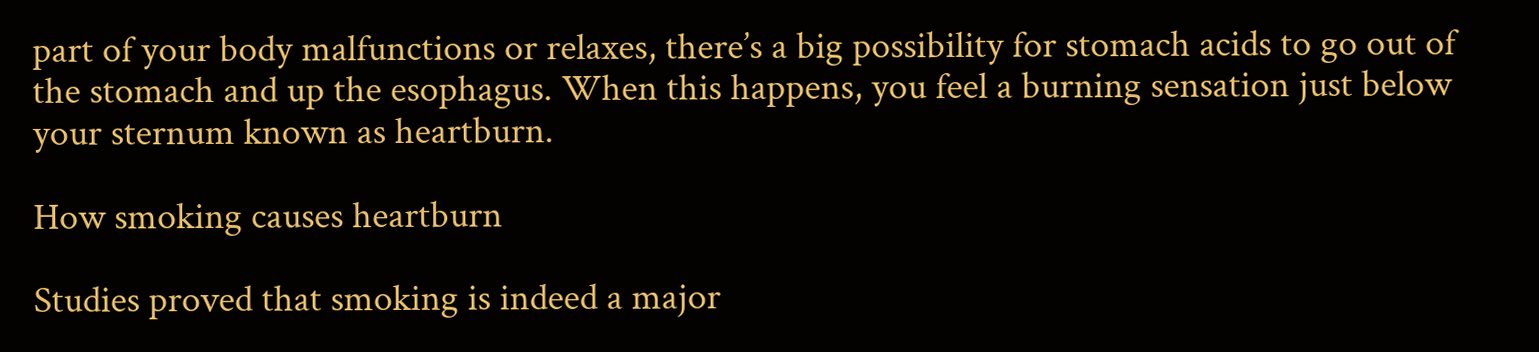part of your body malfunctions or relaxes, there’s a big possibility for stomach acids to go out of the stomach and up the esophagus. When this happens, you feel a burning sensation just below your sternum known as heartburn.

How smoking causes heartburn

Studies proved that smoking is indeed a major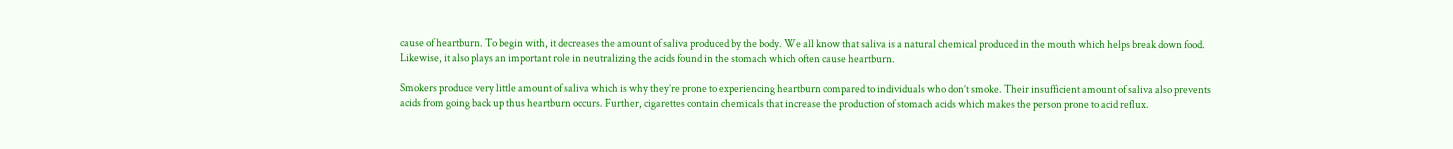cause of heartburn. To begin with, it decreases the amount of saliva produced by the body. We all know that saliva is a natural chemical produced in the mouth which helps break down food. Likewise, it also plays an important role in neutralizing the acids found in the stomach which often cause heartburn.

Smokers produce very little amount of saliva which is why they’re prone to experiencing heartburn compared to individuals who don’t smoke. Their insufficient amount of saliva also prevents acids from going back up thus heartburn occurs. Further, cigarettes contain chemicals that increase the production of stomach acids which makes the person prone to acid reflux.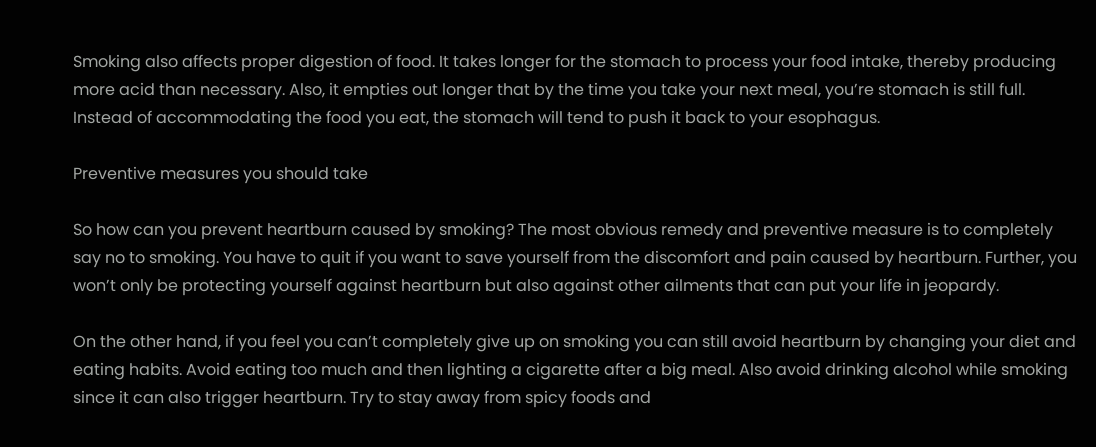Smoking also affects proper digestion of food. It takes longer for the stomach to process your food intake, thereby producing more acid than necessary. Also, it empties out longer that by the time you take your next meal, you’re stomach is still full. Instead of accommodating the food you eat, the stomach will tend to push it back to your esophagus.

Preventive measures you should take

So how can you prevent heartburn caused by smoking? The most obvious remedy and preventive measure is to completely say no to smoking. You have to quit if you want to save yourself from the discomfort and pain caused by heartburn. Further, you won’t only be protecting yourself against heartburn but also against other ailments that can put your life in jeopardy.

On the other hand, if you feel you can’t completely give up on smoking you can still avoid heartburn by changing your diet and eating habits. Avoid eating too much and then lighting a cigarette after a big meal. Also avoid drinking alcohol while smoking since it can also trigger heartburn. Try to stay away from spicy foods and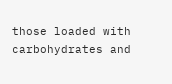those loaded with carbohydrates and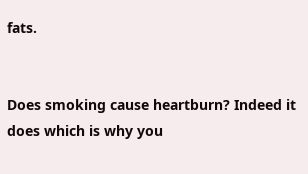fats.


Does smoking cause heartburn? Indeed it does which is why you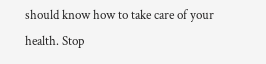should know how to take care of your health. Stop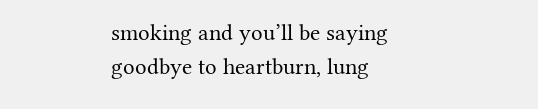smoking and you’ll be saying goodbye to heartburn, lung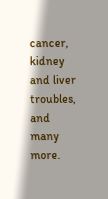cancer, kidney and liver troubles, and many more.